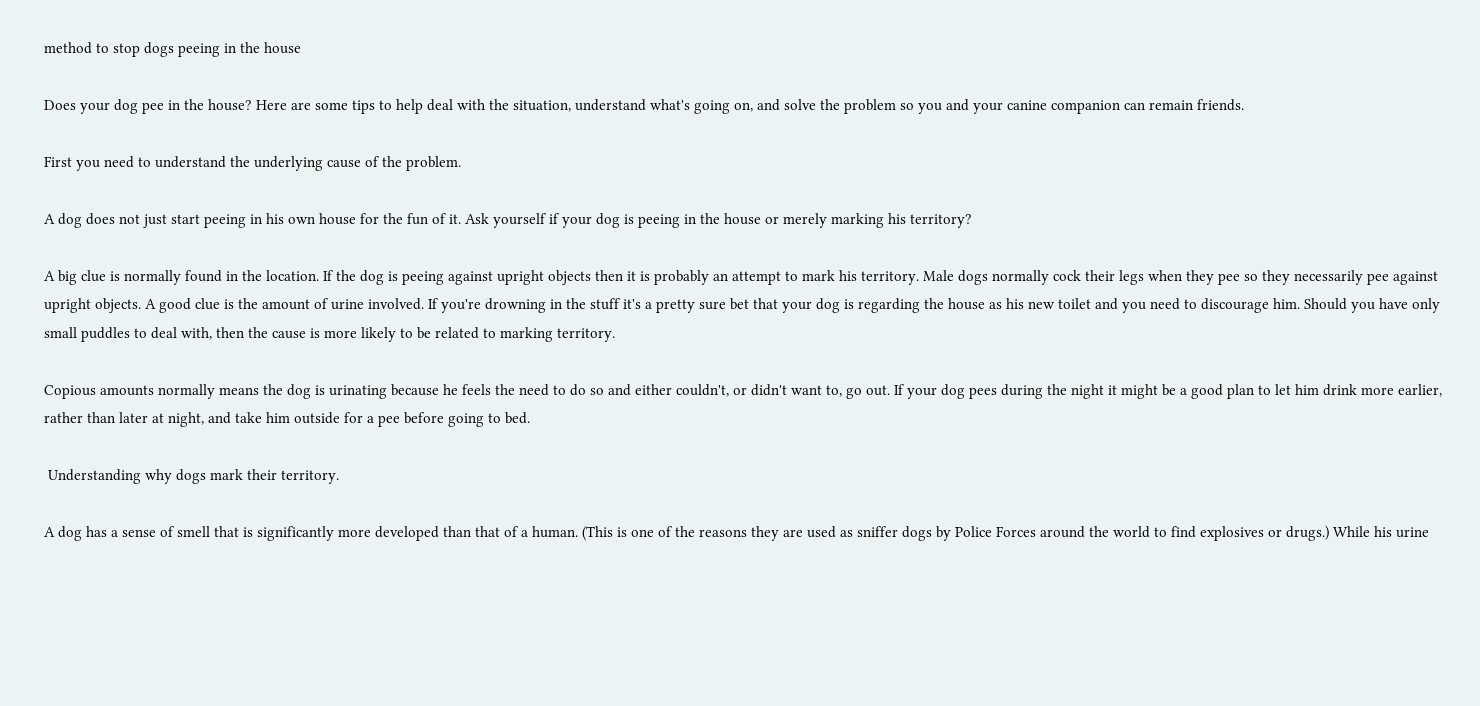method to stop dogs peeing in the house

Does your dog pee in the house? Here are some tips to help deal with the situation, understand what's going on, and solve the problem so you and your canine companion can remain friends.

First you need to understand the underlying cause of the problem.

A dog does not just start peeing in his own house for the fun of it. Ask yourself if your dog is peeing in the house or merely marking his territory?

A big clue is normally found in the location. If the dog is peeing against upright objects then it is probably an attempt to mark his territory. Male dogs normally cock their legs when they pee so they necessarily pee against upright objects. A good clue is the amount of urine involved. If you're drowning in the stuff it's a pretty sure bet that your dog is regarding the house as his new toilet and you need to discourage him. Should you have only small puddles to deal with, then the cause is more likely to be related to marking territory.

Copious amounts normally means the dog is urinating because he feels the need to do so and either couldn't, or didn't want to, go out. If your dog pees during the night it might be a good plan to let him drink more earlier, rather than later at night, and take him outside for a pee before going to bed.

 Understanding why dogs mark their territory.

A dog has a sense of smell that is significantly more developed than that of a human. (This is one of the reasons they are used as sniffer dogs by Police Forces around the world to find explosives or drugs.) While his urine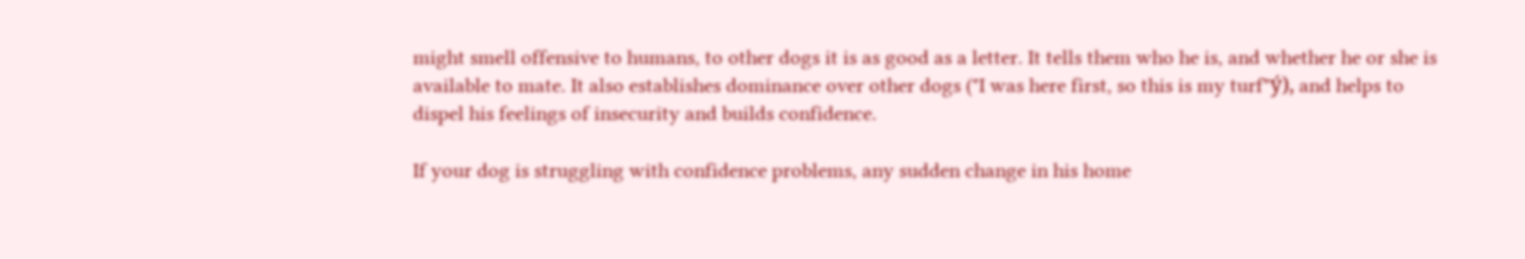might smell offensive to humans, to other dogs it is as good as a letter. It tells them who he is, and whether he or she is available to mate. It also establishes dominance over other dogs ("I was here first, so this is my turf"ý), and helps to dispel his feelings of insecurity and builds confidence.

If your dog is struggling with confidence problems, any sudden change in his home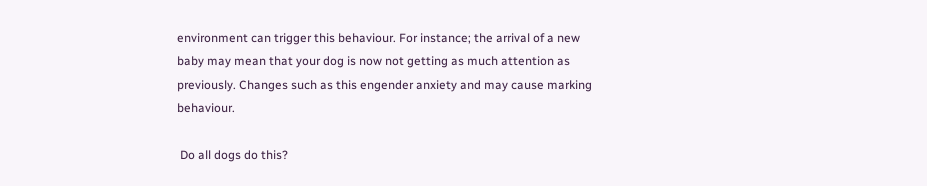environment can trigger this behaviour. For instance; the arrival of a new baby may mean that your dog is now not getting as much attention as previously. Changes such as this engender anxiety and may cause marking behaviour.

 Do all dogs do this?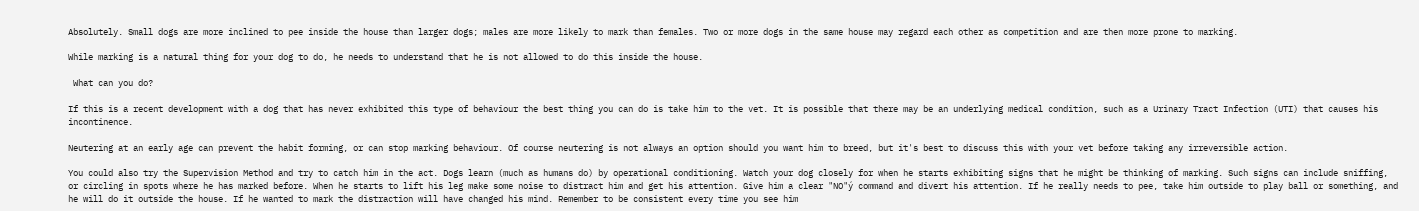Absolutely. Small dogs are more inclined to pee inside the house than larger dogs; males are more likely to mark than females. Two or more dogs in the same house may regard each other as competition and are then more prone to marking.

While marking is a natural thing for your dog to do, he needs to understand that he is not allowed to do this inside the house.

 What can you do?

If this is a recent development with a dog that has never exhibited this type of behaviour the best thing you can do is take him to the vet. It is possible that there may be an underlying medical condition, such as a Urinary Tract Infection (UTI) that causes his incontinence.

Neutering at an early age can prevent the habit forming, or can stop marking behaviour. Of course neutering is not always an option should you want him to breed, but it's best to discuss this with your vet before taking any irreversible action.

You could also try the Supervision Method and try to catch him in the act. Dogs learn (much as humans do) by operational conditioning. Watch your dog closely for when he starts exhibiting signs that he might be thinking of marking. Such signs can include sniffing, or circling in spots where he has marked before. When he starts to lift his leg make some noise to distract him and get his attention. Give him a clear "NO"ý command and divert his attention. If he really needs to pee, take him outside to play ball or something, and he will do it outside the house. If he wanted to mark the distraction will have changed his mind. Remember to be consistent every time you see him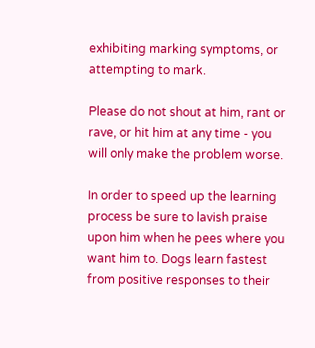exhibiting marking symptoms, or attempting to mark.

Please do not shout at him, rant or rave, or hit him at any time - you will only make the problem worse.

In order to speed up the learning process be sure to lavish praise upon him when he pees where you want him to. Dogs learn fastest from positive responses to their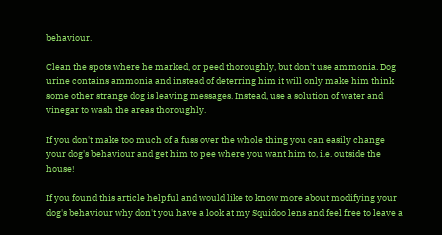behaviour.

Clean the spots where he marked, or peed thoroughly, but don't use ammonia. Dog urine contains ammonia and instead of deterring him it will only make him think some other strange dog is leaving messages. Instead, use a solution of water and vinegar to wash the areas thoroughly.

If you don't make too much of a fuss over the whole thing you can easily change your dog's behaviour and get him to pee where you want him to, i.e. outside the house!

If you found this article helpful and would like to know more about modifying your dog's behaviour why don't you have a look at my Squidoo lens and feel free to leave a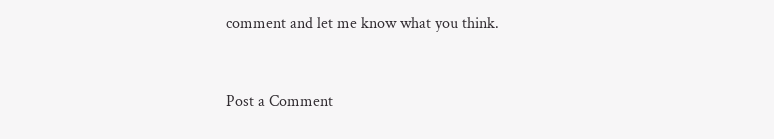comment and let me know what you think.


Post a Comment